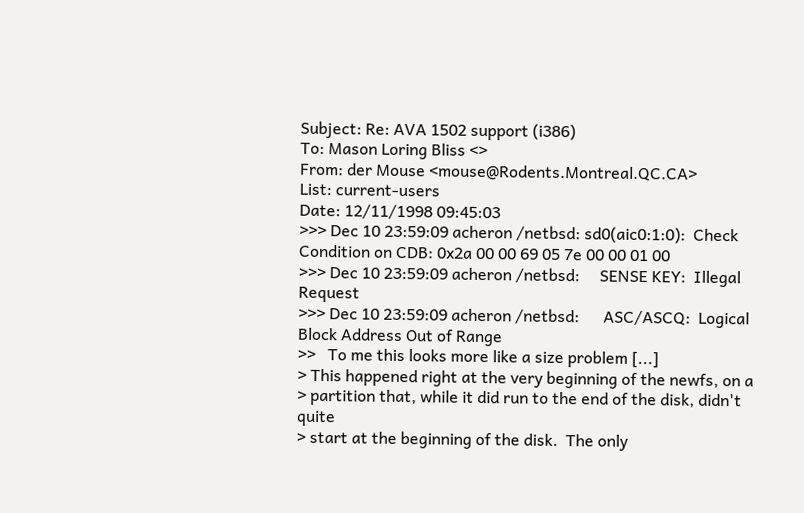Subject: Re: AVA 1502 support (i386)
To: Mason Loring Bliss <>
From: der Mouse <mouse@Rodents.Montreal.QC.CA>
List: current-users
Date: 12/11/1998 09:45:03
>>> Dec 10 23:59:09 acheron /netbsd: sd0(aic0:1:0):  Check Condition on CDB: 0x2a 00 00 69 05 7e 00 00 01 00
>>> Dec 10 23:59:09 acheron /netbsd:     SENSE KEY:  Illegal Request
>>> Dec 10 23:59:09 acheron /netbsd:      ASC/ASCQ:  Logical Block Address Out of Range
>>   To me this looks more like a size problem [...]
> This happened right at the very beginning of the newfs, on a
> partition that, while it did run to the end of the disk, didn't quite
> start at the beginning of the disk.  The only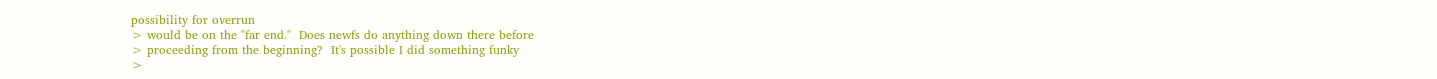possibility for overrun
> would be on the "far end."  Does newfs do anything down there before
> proceeding from the beginning?  It's possible I did something funky
>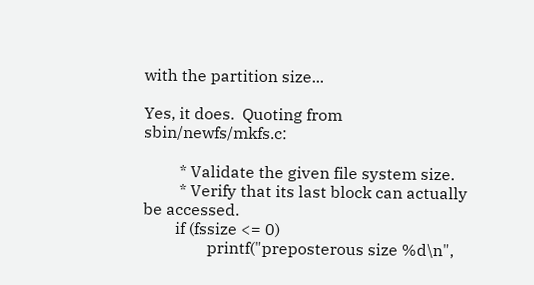with the partition size...

Yes, it does.  Quoting from sbin/newfs/mkfs.c:

         * Validate the given file system size.
         * Verify that its last block can actually be accessed.
        if (fssize <= 0)
                printf("preposterous size %d\n",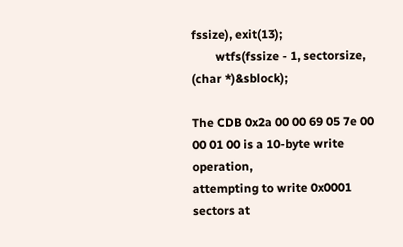fssize), exit(13);
        wtfs(fssize - 1, sectorsize, (char *)&sblock);

The CDB 0x2a 00 00 69 05 7e 00 00 01 00 is a 10-byte write operation,
attempting to write 0x0001 sectors at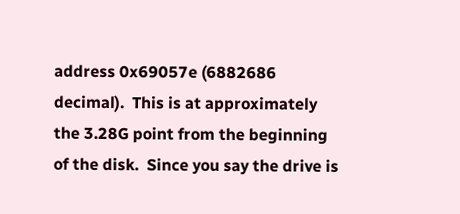address 0x69057e (6882686
decimal).  This is at approximately the 3.28G point from the beginning
of the disk.  Since you say the drive is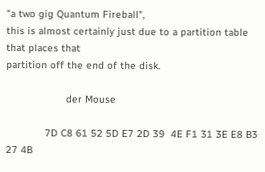"a two gig Quantum Fireball",
this is almost certainly just due to a partition table that places that
partition off the end of the disk.

                    der Mouse

             7D C8 61 52 5D E7 2D 39  4E F1 31 3E E8 B3 27 4B